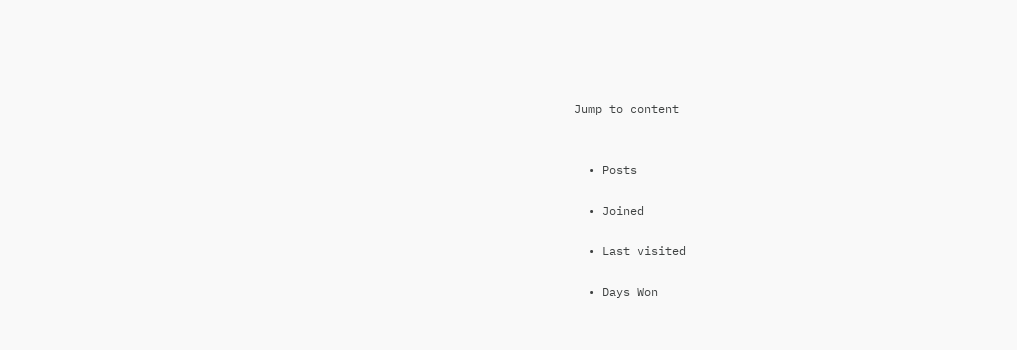Jump to content


  • Posts

  • Joined

  • Last visited

  • Days Won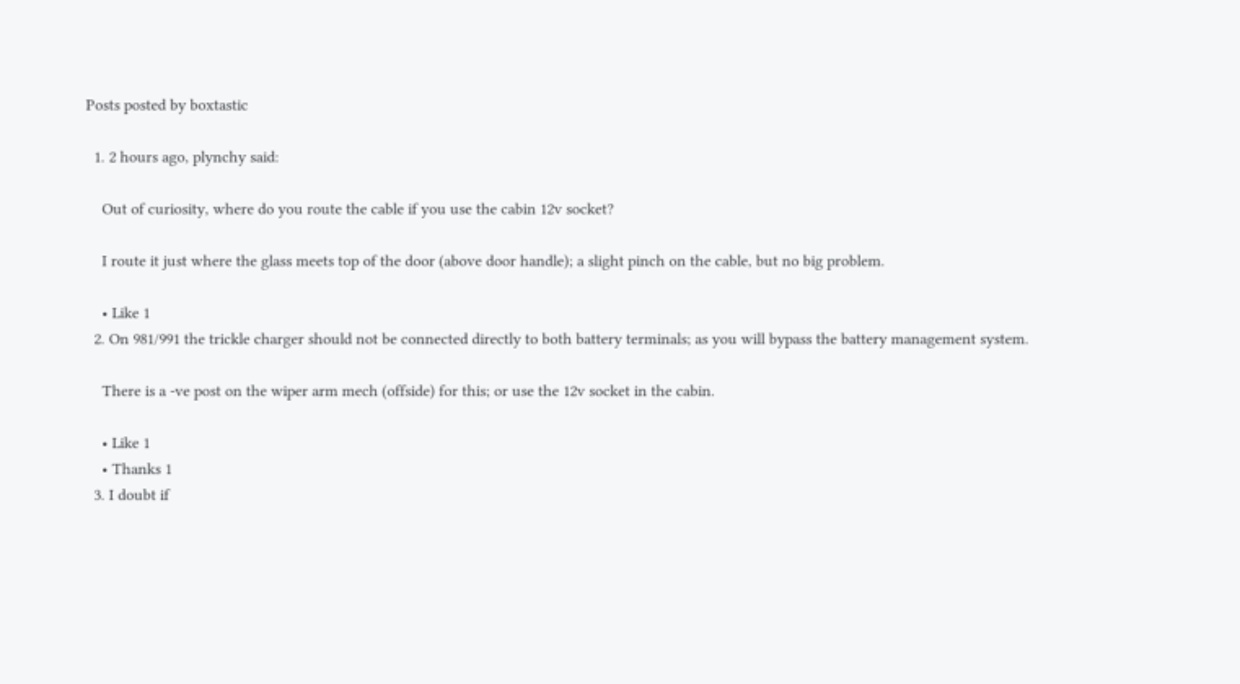Posts posted by boxtastic

  1. 2 hours ago, plynchy said:

    Out of curiosity, where do you route the cable if you use the cabin 12v socket?

    I route it just where the glass meets top of the door (above door handle); a slight pinch on the cable, but no big problem.

    • Like 1
  2. On 981/991 the trickle charger should not be connected directly to both battery terminals; as you will bypass the battery management system.

    There is a -ve post on the wiper arm mech (offside) for this; or use the 12v socket in the cabin.

    • Like 1
    • Thanks 1
  3. I doubt if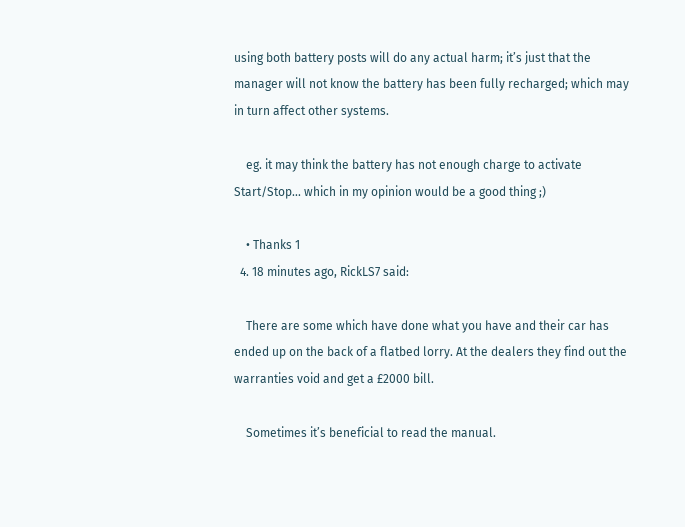using both battery posts will do any actual harm; it’s just that the manager will not know the battery has been fully recharged; which may in turn affect other systems.

    eg. it may think the battery has not enough charge to activate Start/Stop... which in my opinion would be a good thing ;)

    • Thanks 1
  4. 18 minutes ago, RickLS7 said:

    There are some which have done what you have and their car has ended up on the back of a flatbed lorry. At the dealers they find out the warranties void and get a £2000 bill.

    Sometimes it’s beneficial to read the manual.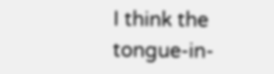I think the tongue-in-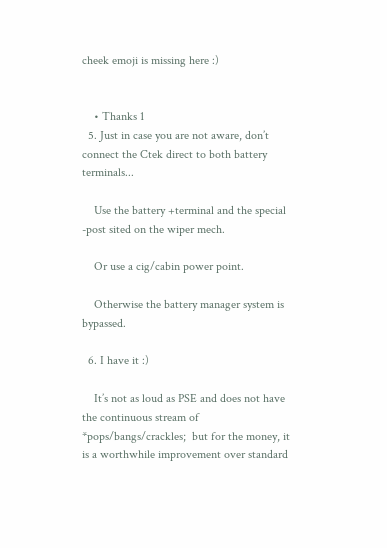cheek emoji is missing here :)


    • Thanks 1
  5. Just in case you are not aware, don’t connect the Ctek direct to both battery terminals...

    Use the battery +terminal and the special  -post sited on the wiper mech.

    Or use a cig/cabin power point.

    Otherwise the battery manager system is bypassed.

  6. I have it :)

    It’s not as loud as PSE and does not have the continuous stream of *pops/bangs/crackles;  but for the money, it is a worthwhile improvement over standard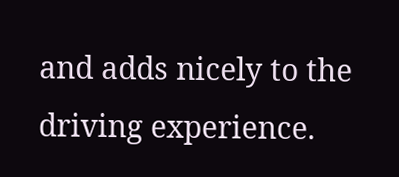and adds nicely to the driving experience.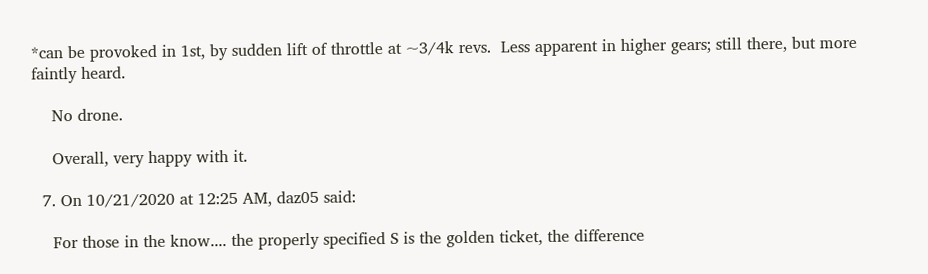*can be provoked in 1st, by sudden lift of throttle at ~3/4k revs.  Less apparent in higher gears; still there, but more faintly heard.

    No drone.

    Overall, very happy with it.

  7. On 10/21/2020 at 12:25 AM, daz05 said:

    For those in the know.... the properly specified S is the golden ticket, the difference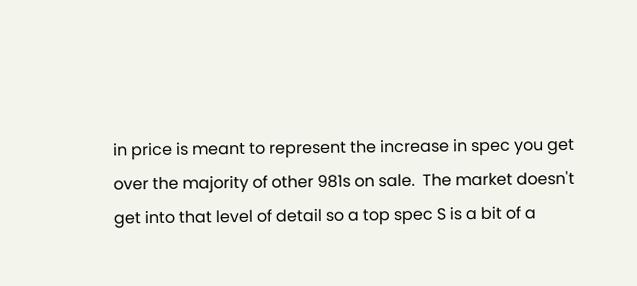in price is meant to represent the increase in spec you get over the majority of other 981s on sale.  The market doesn't get into that level of detail so a top spec S is a bit of a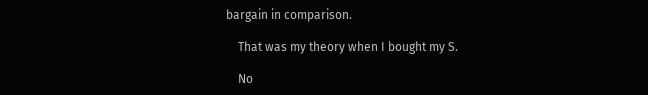bargain in comparison.

    That was my theory when I bought my S.

    No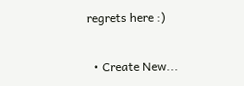regrets here :)

  • Create New...